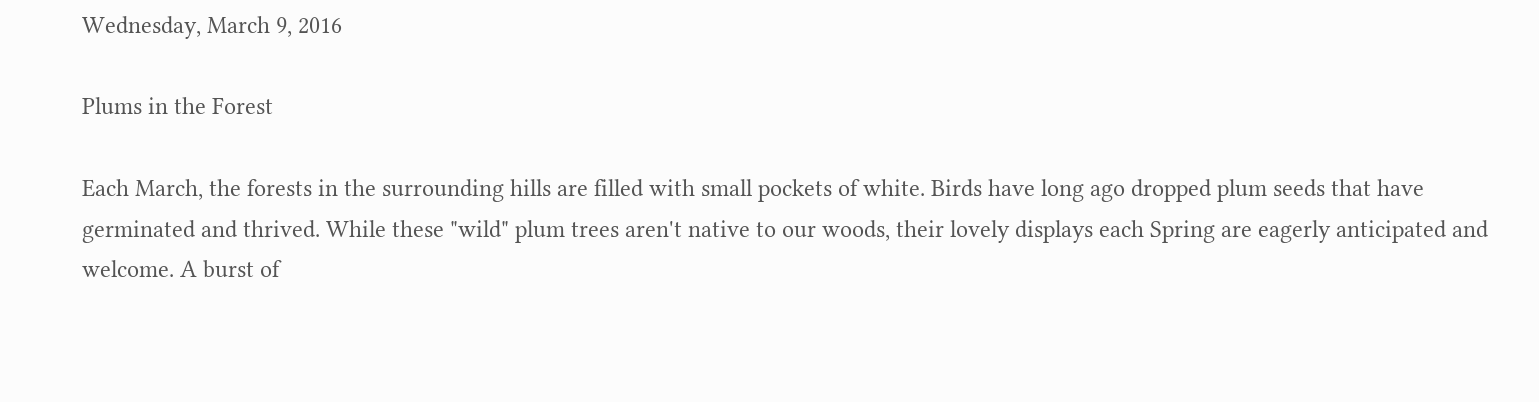Wednesday, March 9, 2016

Plums in the Forest

Each March, the forests in the surrounding hills are filled with small pockets of white. Birds have long ago dropped plum seeds that have germinated and thrived. While these "wild" plum trees aren't native to our woods, their lovely displays each Spring are eagerly anticipated and welcome. A burst of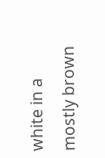white in a mostly brown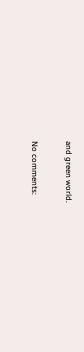and green world.

No comments: